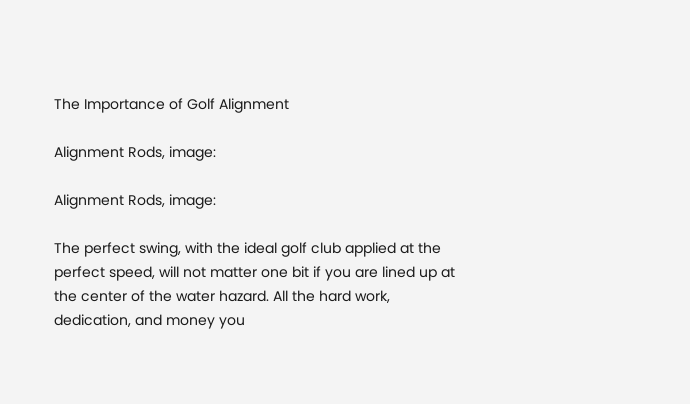The Importance of Golf Alignment

Alignment Rods, image:

Alignment Rods, image:

The perfect swing, with the ideal golf club applied at the perfect speed, will not matter one bit if you are lined up at the center of the water hazard. All the hard work, dedication, and money you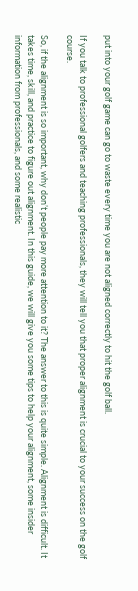put into your golf game can go to waste every time you are not aligned correctly to hit the golf ball.

If you talk to professional golfers and teaching professionals, they will tell you that proper alignment is crucial to your success on the golf course.

So, if the alignment is so important, why don’t people pay more attention to it? The answer to this is quite simple. Alignment is difficult. It takes time, skill, and practice to figure out alignment. In this guide, we will give you some tips to help your alignment, some insider information from professionals, and some realistic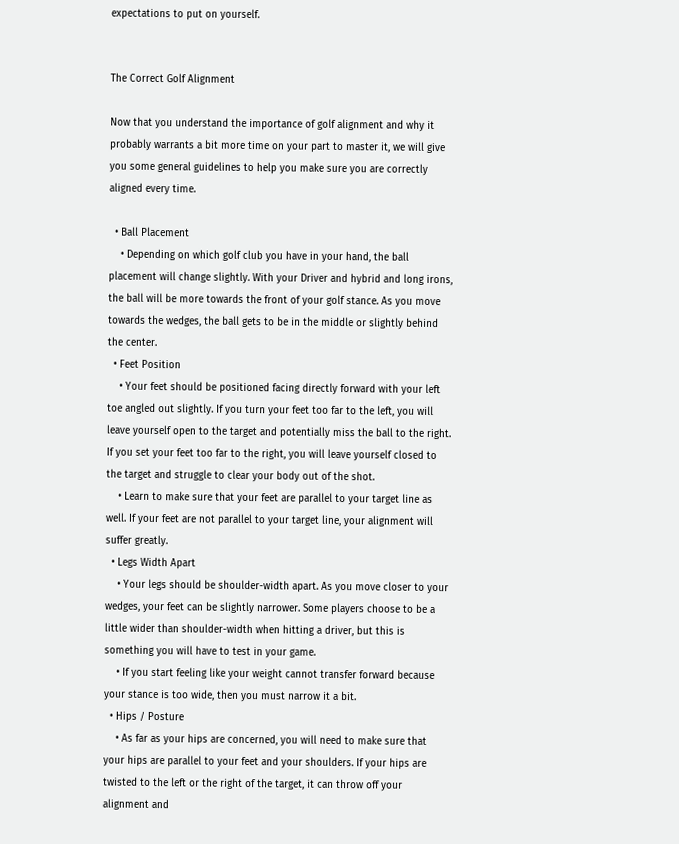expectations to put on yourself.


The Correct Golf Alignment

Now that you understand the importance of golf alignment and why it probably warrants a bit more time on your part to master it, we will give you some general guidelines to help you make sure you are correctly aligned every time.

  • Ball Placement
    • Depending on which golf club you have in your hand, the ball placement will change slightly. With your Driver and hybrid and long irons, the ball will be more towards the front of your golf stance. As you move towards the wedges, the ball gets to be in the middle or slightly behind the center.
  • Feet Position
    • Your feet should be positioned facing directly forward with your left toe angled out slightly. If you turn your feet too far to the left, you will leave yourself open to the target and potentially miss the ball to the right. If you set your feet too far to the right, you will leave yourself closed to the target and struggle to clear your body out of the shot.
    • Learn to make sure that your feet are parallel to your target line as well. If your feet are not parallel to your target line, your alignment will suffer greatly.
  • Legs Width Apart
    • Your legs should be shoulder-width apart. As you move closer to your wedges, your feet can be slightly narrower. Some players choose to be a little wider than shoulder-width when hitting a driver, but this is something you will have to test in your game.
    • If you start feeling like your weight cannot transfer forward because your stance is too wide, then you must narrow it a bit.
  • Hips / Posture
    • As far as your hips are concerned, you will need to make sure that your hips are parallel to your feet and your shoulders. If your hips are twisted to the left or the right of the target, it can throw off your alignment and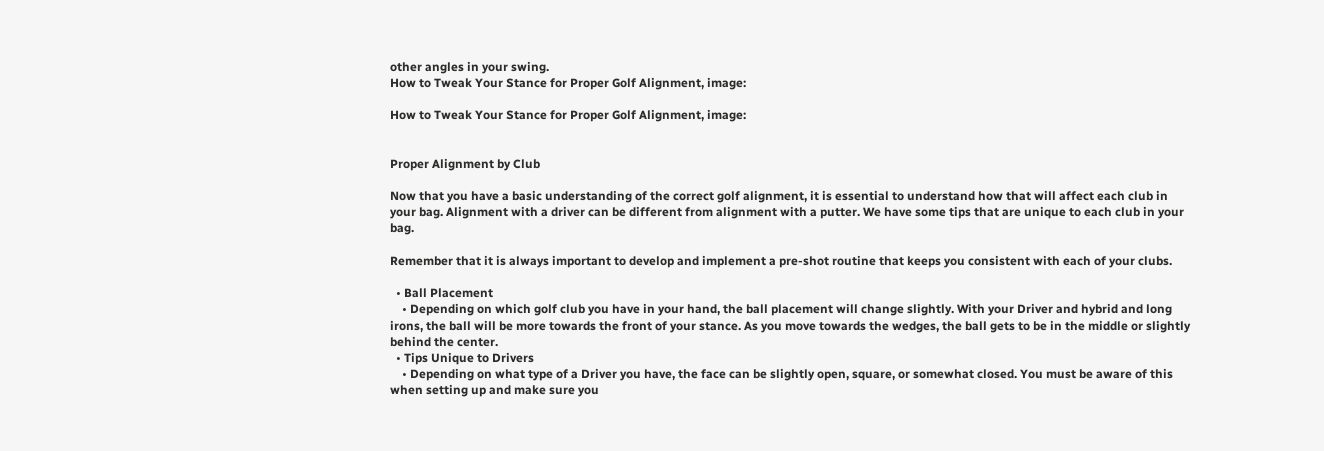other angles in your swing.
How to Tweak Your Stance for Proper Golf Alignment, image:

How to Tweak Your Stance for Proper Golf Alignment, image:


Proper Alignment by Club

Now that you have a basic understanding of the correct golf alignment, it is essential to understand how that will affect each club in your bag. Alignment with a driver can be different from alignment with a putter. We have some tips that are unique to each club in your bag.

Remember that it is always important to develop and implement a pre-shot routine that keeps you consistent with each of your clubs.

  • Ball Placement
    • Depending on which golf club you have in your hand, the ball placement will change slightly. With your Driver and hybrid and long irons, the ball will be more towards the front of your stance. As you move towards the wedges, the ball gets to be in the middle or slightly behind the center.
  • Tips Unique to Drivers
    • Depending on what type of a Driver you have, the face can be slightly open, square, or somewhat closed. You must be aware of this when setting up and make sure you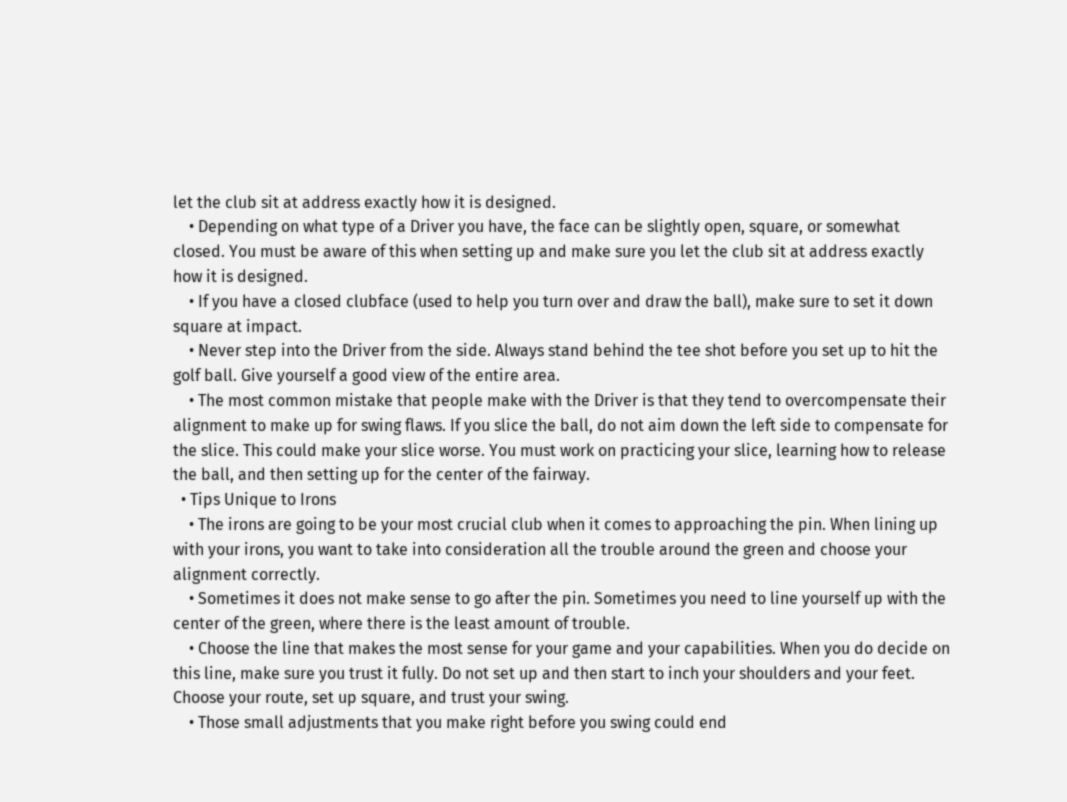let the club sit at address exactly how it is designed.
    • Depending on what type of a Driver you have, the face can be slightly open, square, or somewhat closed. You must be aware of this when setting up and make sure you let the club sit at address exactly how it is designed.
    • If you have a closed clubface (used to help you turn over and draw the ball), make sure to set it down square at impact.
    • Never step into the Driver from the side. Always stand behind the tee shot before you set up to hit the golf ball. Give yourself a good view of the entire area.
    • The most common mistake that people make with the Driver is that they tend to overcompensate their alignment to make up for swing flaws. If you slice the ball, do not aim down the left side to compensate for the slice. This could make your slice worse. You must work on practicing your slice, learning how to release the ball, and then setting up for the center of the fairway.
  • Tips Unique to Irons
    • The irons are going to be your most crucial club when it comes to approaching the pin. When lining up with your irons, you want to take into consideration all the trouble around the green and choose your alignment correctly.
    • Sometimes it does not make sense to go after the pin. Sometimes you need to line yourself up with the center of the green, where there is the least amount of trouble.
    • Choose the line that makes the most sense for your game and your capabilities. When you do decide on this line, make sure you trust it fully. Do not set up and then start to inch your shoulders and your feet. Choose your route, set up square, and trust your swing.
    • Those small adjustments that you make right before you swing could end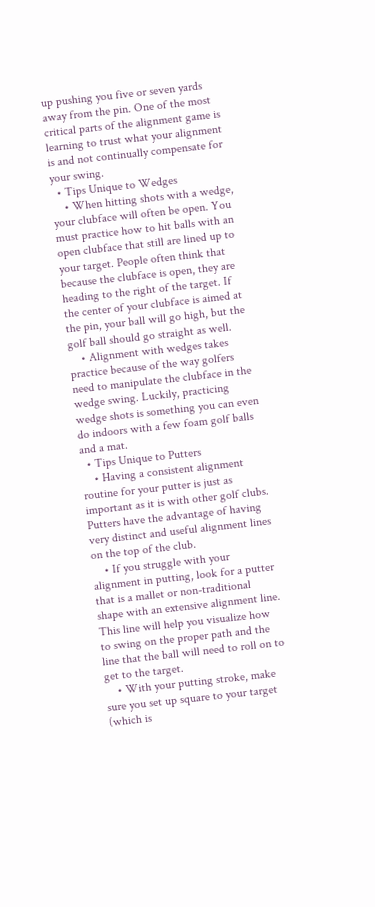up pushing you five or seven yards away from the pin. One of the most critical parts of the alignment game is learning to trust what your alignment is and not continually compensate for your swing.
  • Tips Unique to Wedges
    • When hitting shots with a wedge, your clubface will often be open. You must practice how to hit balls with an open clubface that still are lined up to your target. People often think that because the clubface is open, they are heading to the right of the target. If the center of your clubface is aimed at the pin, your ball will go high, but the golf ball should go straight as well.
    • Alignment with wedges takes practice because of the way golfers need to manipulate the clubface in the wedge swing. Luckily, practicing wedge shots is something you can even do indoors with a few foam golf balls and a mat.
  • Tips Unique to Putters
    • Having a consistent alignment routine for your putter is just as important as it is with other golf clubs. Putters have the advantage of having very distinct and useful alignment lines on the top of the club.
    • If you struggle with your alignment in putting, look for a putter that is a mallet or non-traditional shape with an extensive alignment line. This line will help you visualize how to swing on the proper path and the line that the ball will need to roll on to get to the target.
    • With your putting stroke, make sure you set up square to your target (which is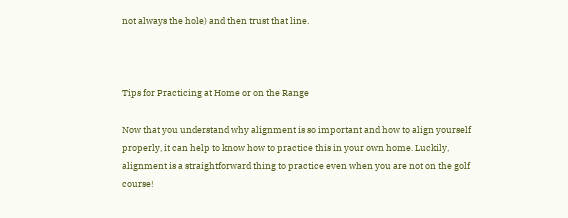not always the hole) and then trust that line.



Tips for Practicing at Home or on the Range

Now that you understand why alignment is so important and how to align yourself properly, it can help to know how to practice this in your own home. Luckily, alignment is a straightforward thing to practice even when you are not on the golf course!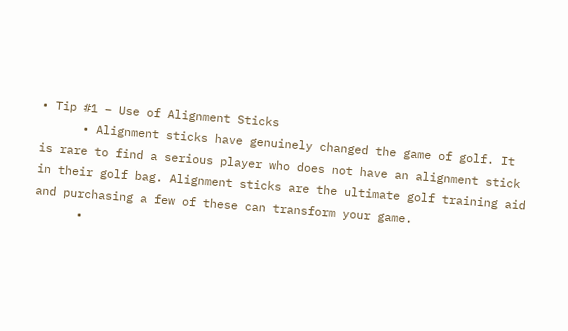• Tip #1 – Use of Alignment Sticks
      • Alignment sticks have genuinely changed the game of golf. It is rare to find a serious player who does not have an alignment stick in their golf bag. Alignment sticks are the ultimate golf training aid and purchasing a few of these can transform your game.
      •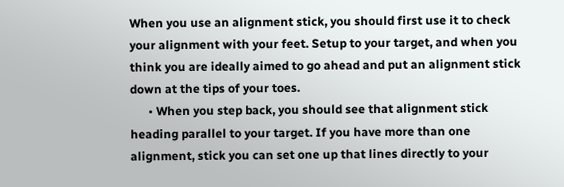When you use an alignment stick, you should first use it to check your alignment with your feet. Setup to your target, and when you think you are ideally aimed to go ahead and put an alignment stick down at the tips of your toes.
      • When you step back, you should see that alignment stick heading parallel to your target. If you have more than one alignment, stick you can set one up that lines directly to your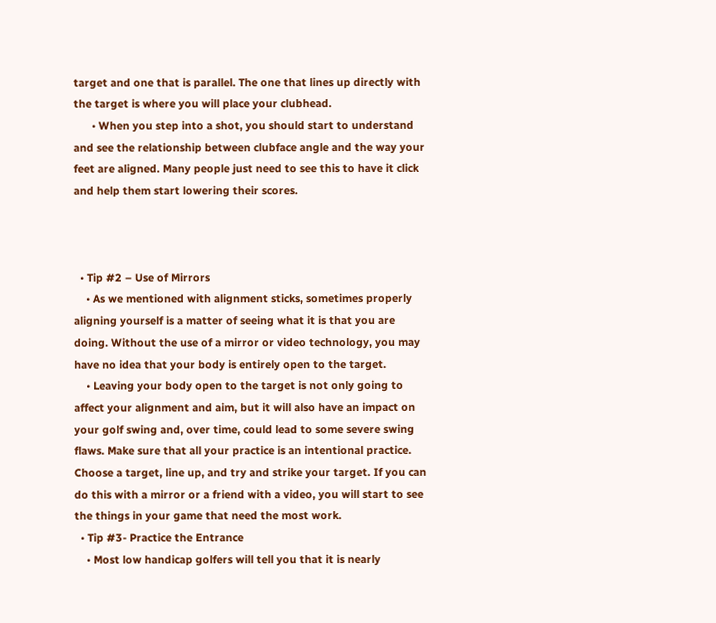target and one that is parallel. The one that lines up directly with the target is where you will place your clubhead.
      • When you step into a shot, you should start to understand and see the relationship between clubface angle and the way your feet are aligned. Many people just need to see this to have it click and help them start lowering their scores.



  • Tip #2 – Use of Mirrors
    • As we mentioned with alignment sticks, sometimes properly aligning yourself is a matter of seeing what it is that you are doing. Without the use of a mirror or video technology, you may have no idea that your body is entirely open to the target.
    • Leaving your body open to the target is not only going to affect your alignment and aim, but it will also have an impact on your golf swing and, over time, could lead to some severe swing flaws. Make sure that all your practice is an intentional practice. Choose a target, line up, and try and strike your target. If you can do this with a mirror or a friend with a video, you will start to see the things in your game that need the most work.
  • Tip #3- Practice the Entrance
    • Most low handicap golfers will tell you that it is nearly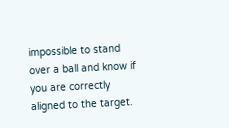impossible to stand over a ball and know if you are correctly aligned to the target.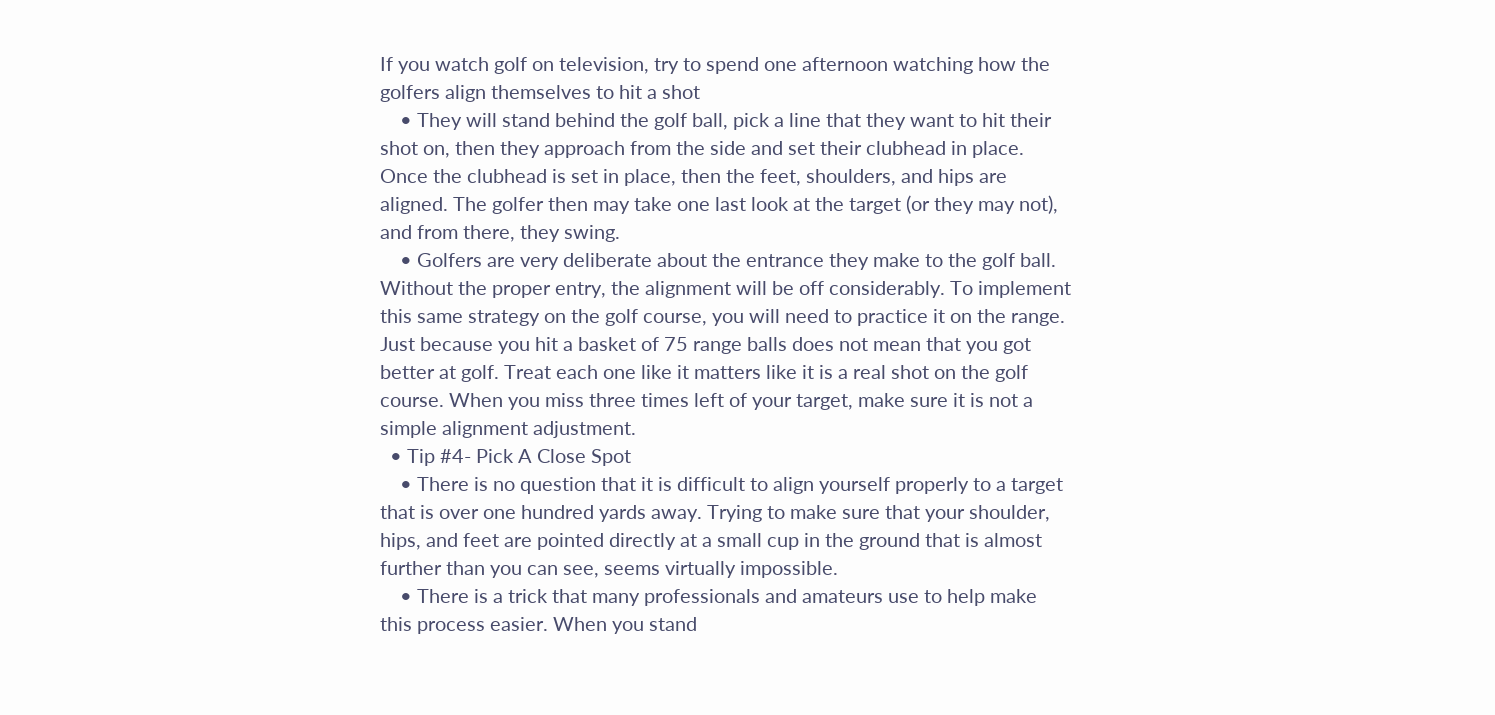If you watch golf on television, try to spend one afternoon watching how the golfers align themselves to hit a shot
    • They will stand behind the golf ball, pick a line that they want to hit their shot on, then they approach from the side and set their clubhead in place. Once the clubhead is set in place, then the feet, shoulders, and hips are aligned. The golfer then may take one last look at the target (or they may not), and from there, they swing.
    • Golfers are very deliberate about the entrance they make to the golf ball. Without the proper entry, the alignment will be off considerably. To implement this same strategy on the golf course, you will need to practice it on the range. Just because you hit a basket of 75 range balls does not mean that you got better at golf. Treat each one like it matters like it is a real shot on the golf course. When you miss three times left of your target, make sure it is not a simple alignment adjustment.
  • Tip #4- Pick A Close Spot
    • There is no question that it is difficult to align yourself properly to a target that is over one hundred yards away. Trying to make sure that your shoulder, hips, and feet are pointed directly at a small cup in the ground that is almost further than you can see, seems virtually impossible.
    • There is a trick that many professionals and amateurs use to help make this process easier. When you stand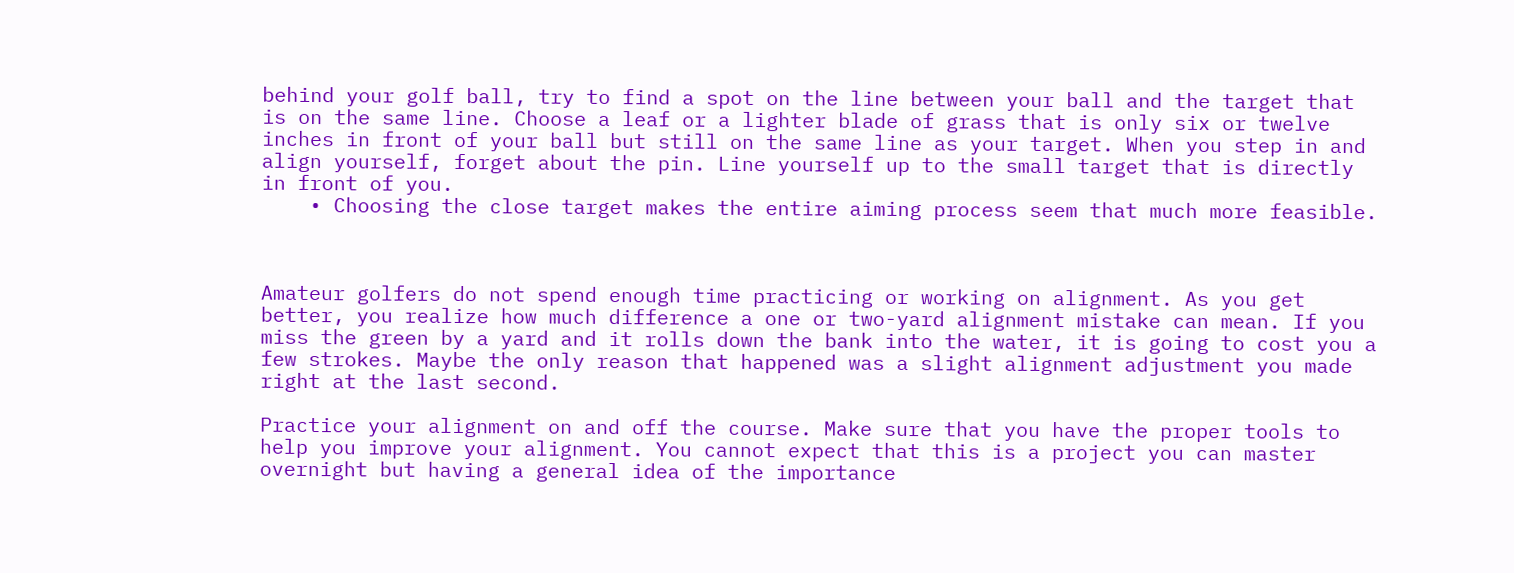behind your golf ball, try to find a spot on the line between your ball and the target that is on the same line. Choose a leaf or a lighter blade of grass that is only six or twelve inches in front of your ball but still on the same line as your target. When you step in and align yourself, forget about the pin. Line yourself up to the small target that is directly in front of you.
    • Choosing the close target makes the entire aiming process seem that much more feasible.



Amateur golfers do not spend enough time practicing or working on alignment. As you get better, you realize how much difference a one or two-yard alignment mistake can mean. If you miss the green by a yard and it rolls down the bank into the water, it is going to cost you a few strokes. Maybe the only reason that happened was a slight alignment adjustment you made right at the last second.

Practice your alignment on and off the course. Make sure that you have the proper tools to help you improve your alignment. You cannot expect that this is a project you can master overnight but having a general idea of the importance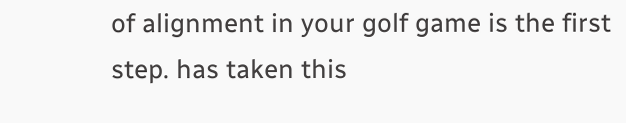of alignment in your golf game is the first step. has taken this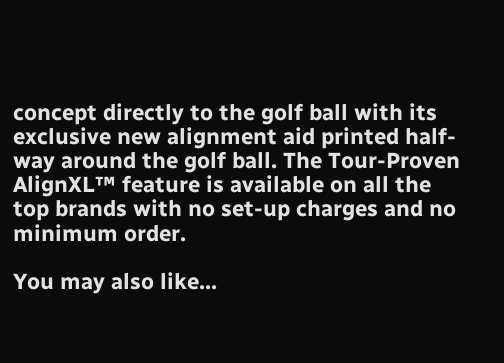concept directly to the golf ball with its exclusive new alignment aid printed half-way around the golf ball. The Tour-Proven AlignXL™ feature is available on all the top brands with no set-up charges and no minimum order.

You may also like...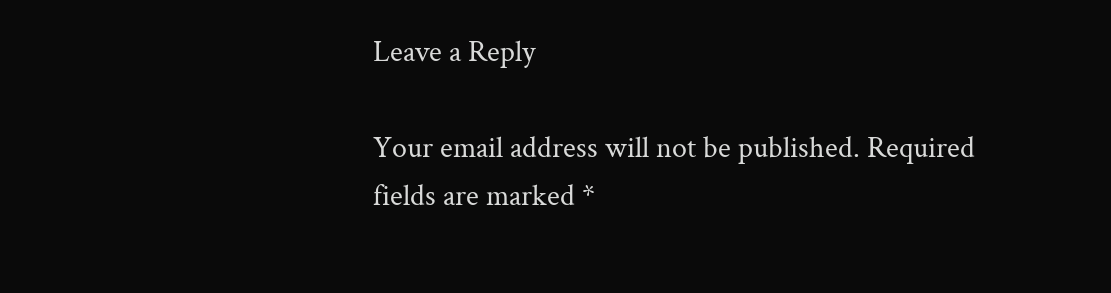Leave a Reply

Your email address will not be published. Required fields are marked *